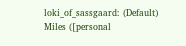loki_of_sassgaard: (Default)
Miles ([personal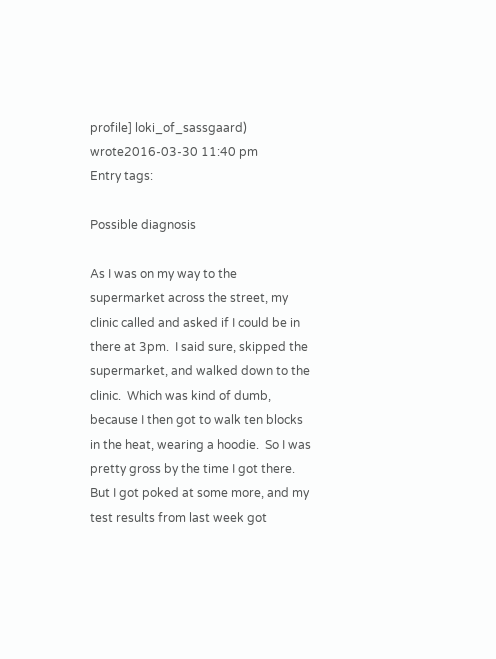profile] loki_of_sassgaard) wrote2016-03-30 11:40 pm
Entry tags:

Possible diagnosis

As I was on my way to the supermarket across the street, my clinic called and asked if I could be in there at 3pm.  I said sure, skipped the supermarket, and walked down to the clinic.  Which was kind of dumb, because I then got to walk ten blocks in the heat, wearing a hoodie.  So I was pretty gross by the time I got there.  But I got poked at some more, and my test results from last week got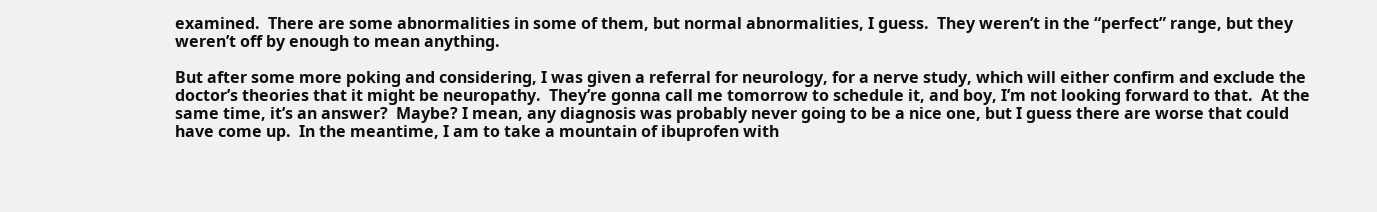examined.  There are some abnormalities in some of them, but normal abnormalities, I guess.  They weren’t in the “perfect” range, but they weren’t off by enough to mean anything.

But after some more poking and considering, I was given a referral for neurology, for a nerve study, which will either confirm and exclude the doctor’s theories that it might be neuropathy.  They’re gonna call me tomorrow to schedule it, and boy, I’m not looking forward to that.  At the same time, it’s an answer?  Maybe? I mean, any diagnosis was probably never going to be a nice one, but I guess there are worse that could have come up.  In the meantime, I am to take a mountain of ibuprofen with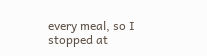every meal, so I stopped at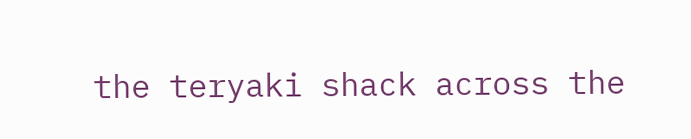the teryaki shack across the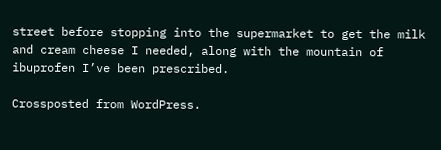street before stopping into the supermarket to get the milk and cream cheese I needed, along with the mountain of ibuprofen I’ve been prescribed.

Crossposted from WordPress.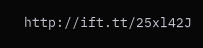http://ift.tt/25xl42J